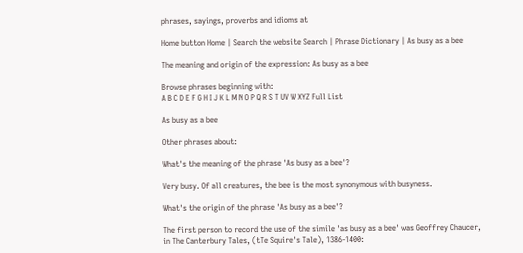phrases, sayings, proverbs and idioms at

Home button Home | Search the website Search | Phrase Dictionary | As busy as a bee

The meaning and origin of the expression: As busy as a bee

Browse phrases beginning with:
A B C D E F G H I J K L M N O P Q R S T UV W XYZ Full List

As busy as a bee

Other phrases about:

What's the meaning of the phrase 'As busy as a bee'?

Very busy. Of all creatures, the bee is the most synonymous with busyness.

What's the origin of the phrase 'As busy as a bee'?

The first person to record the use of the simile 'as busy as a bee' was Geoffrey Chaucer, in The Canterbury Tales, (tTe Squire's Tale), 1386-1400: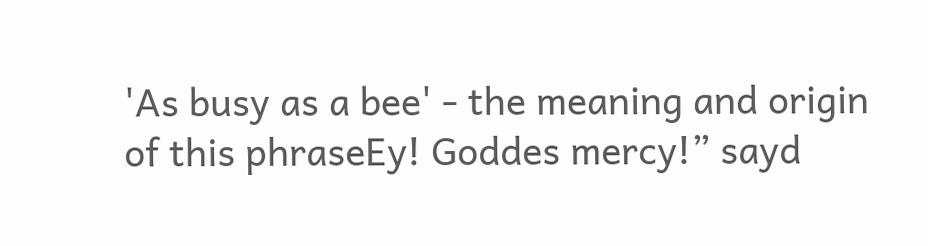'As busy as a bee' - the meaning and origin of this phraseEy! Goddes mercy!” sayd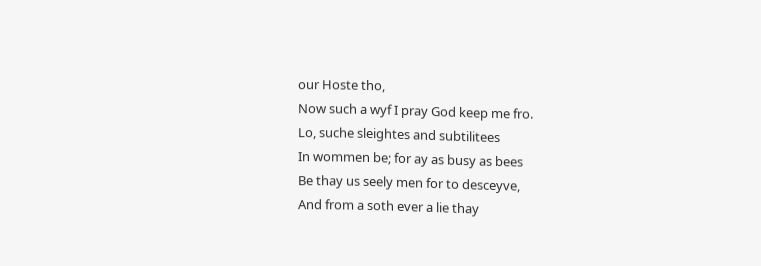our Hoste tho,
Now such a wyf I pray God keep me fro.
Lo, suche sleightes and subtilitees
In wommen be; for ay as busy as bees
Be thay us seely men for to desceyve,
And from a soth ever a lie thay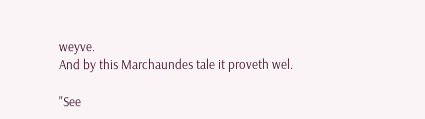weyve.
And by this Marchaundes tale it proveth wel.

"See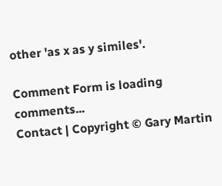other 'as x as y similes'.

Comment Form is loading comments...
Contact | Copyright © Gary Martin